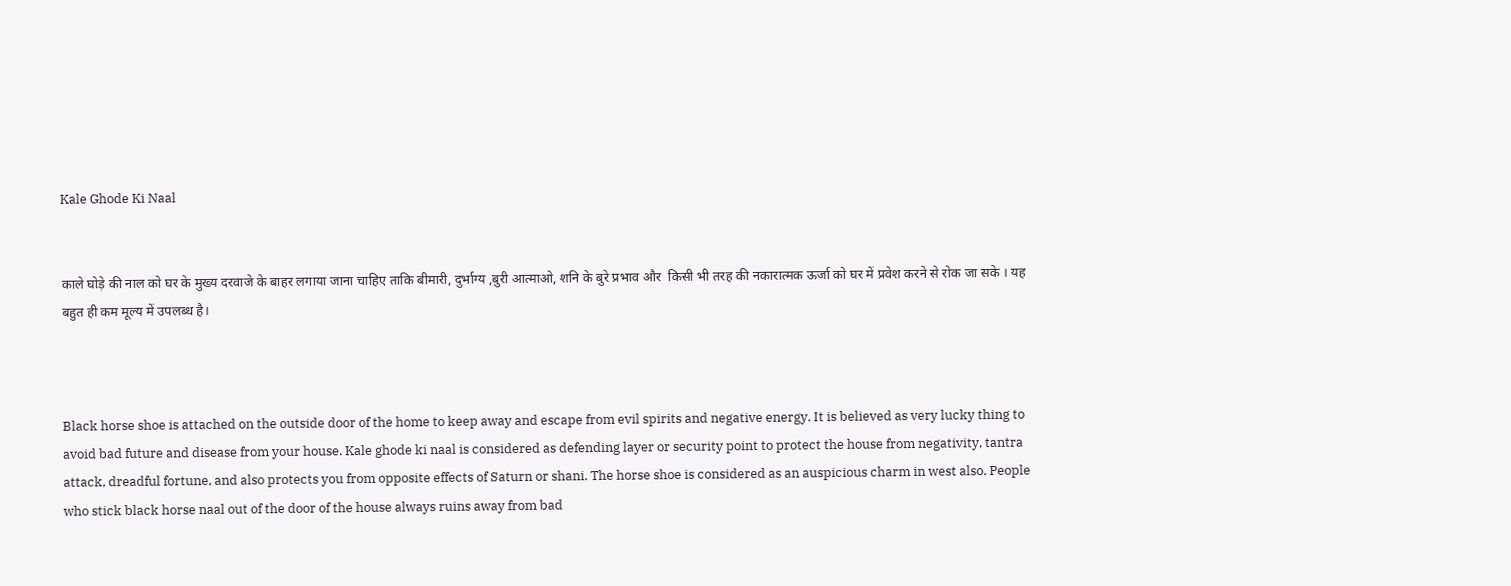Kale Ghode Ki Naal


काले घोड़े की नाल को घर के मुख्य दरवाजे के बाहर लगाया जाना चाहिए ताकि बीमारी, दुर्भाग्य ,बुरी आत्माओ, शनि के बुरे प्रभाव और  किसी भी तरह की नकारात्मक ऊर्जा को घर में प्रवेश करने से रोक जा सके । यह बहुत ही कम मूल्य में उपलब्ध है।



Black horse shoe is attached on the outside door of the home to keep away and escape from evil spirits and negative energy. It is believed as very lucky thing to avoid bad future and disease from your house. Kale ghode ki naal is considered as defending layer or security point to protect the house from negativity, tantra attack, dreadful fortune, and also protects you from opposite effects of Saturn or shani. The horse shoe is considered as an auspicious charm in west also. People who stick black horse naal out of the door of the house always ruins away from bad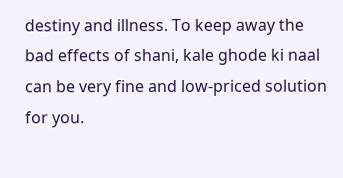destiny and illness. To keep away the bad effects of shani, kale ghode ki naal can be very fine and low-priced solution for you.